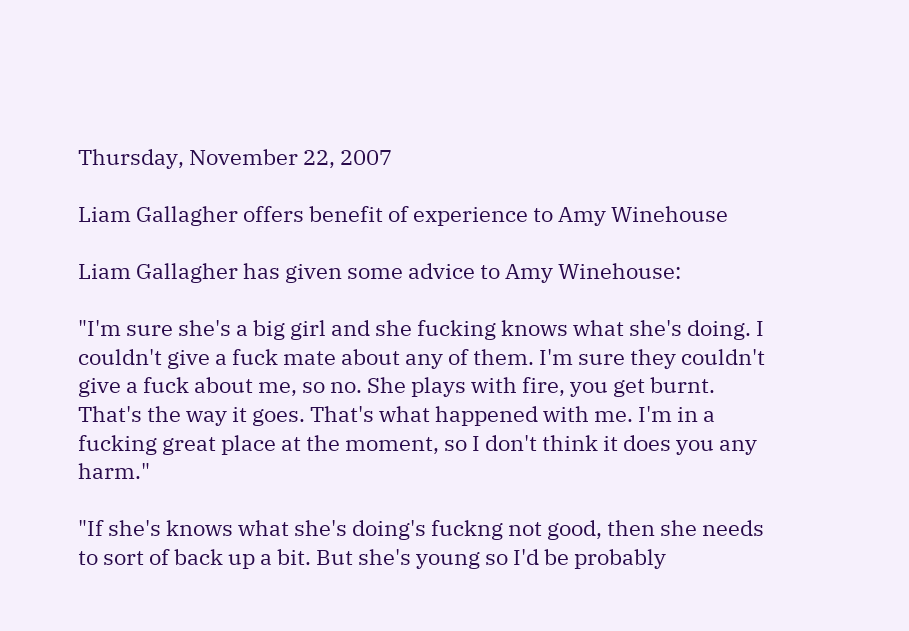Thursday, November 22, 2007

Liam Gallagher offers benefit of experience to Amy Winehouse

Liam Gallagher has given some advice to Amy Winehouse:

"I'm sure she's a big girl and she fucking knows what she's doing. I couldn't give a fuck mate about any of them. I'm sure they couldn't give a fuck about me, so no. She plays with fire, you get burnt. That's the way it goes. That's what happened with me. I'm in a fucking great place at the moment, so I don't think it does you any harm."

"If she's knows what she's doing's fuckng not good, then she needs to sort of back up a bit. But she's young so I'd be probably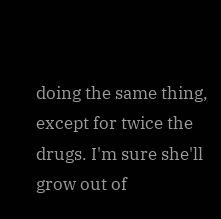doing the same thing, except for twice the drugs. I'm sure she'll grow out of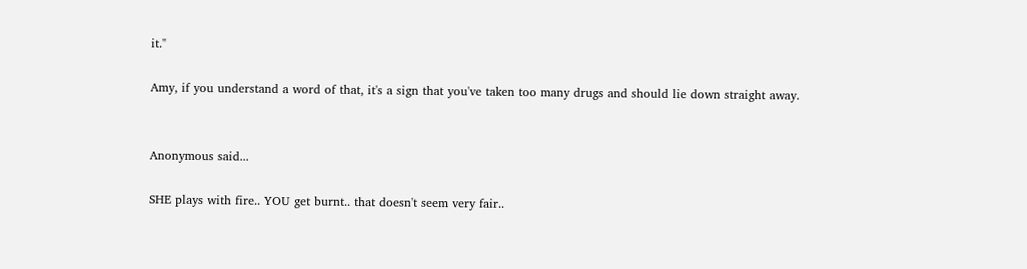it."

Amy, if you understand a word of that, it's a sign that you've taken too many drugs and should lie down straight away.


Anonymous said...

SHE plays with fire.. YOU get burnt.. that doesn't seem very fair..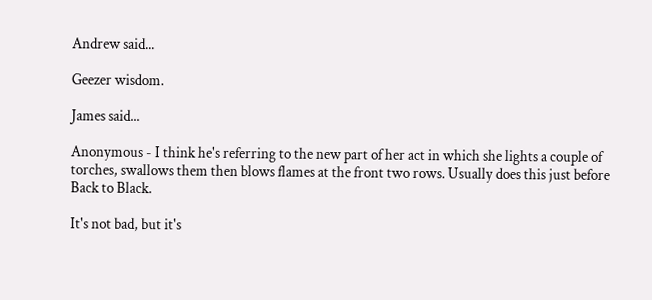Andrew said...

Geezer wisdom.

James said...

Anonymous - I think he's referring to the new part of her act in which she lights a couple of torches, swallows them then blows flames at the front two rows. Usually does this just before Back to Black.

It's not bad, but it's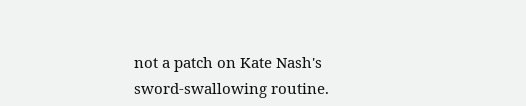not a patch on Kate Nash's sword-swallowing routine.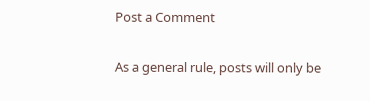Post a Comment

As a general rule, posts will only be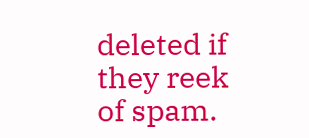deleted if they reek of spam.